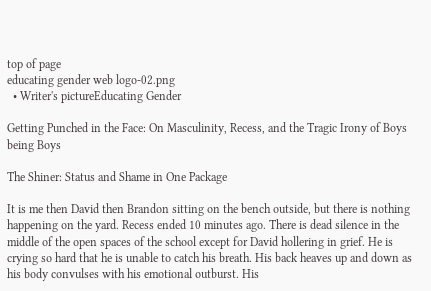top of page
educating gender web logo-02.png
  • Writer's pictureEducating Gender

Getting Punched in the Face: On Masculinity, Recess, and the Tragic Irony of Boys being Boys

The Shiner: Status and Shame in One Package

It is me then David then Brandon sitting on the bench outside, but there is nothing happening on the yard. Recess ended 10 minutes ago. There is dead silence in the middle of the open spaces of the school except for David hollering in grief. He is crying so hard that he is unable to catch his breath. His back heaves up and down as his body convulses with his emotional outburst. His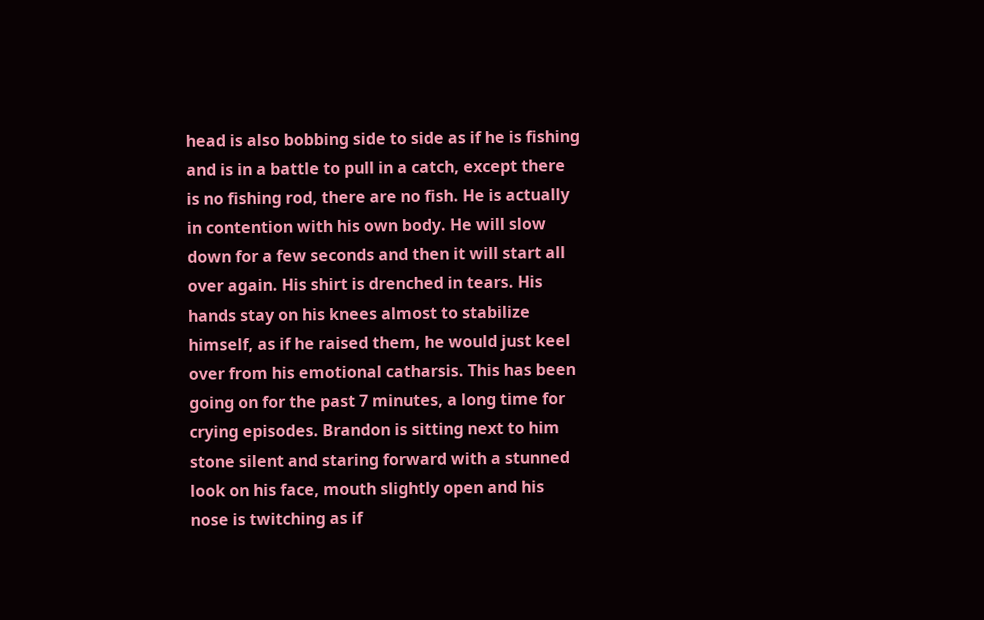head is also bobbing side to side as if he is fishing and is in a battle to pull in a catch, except there is no fishing rod, there are no fish. He is actually in contention with his own body. He will slow down for a few seconds and then it will start all over again. His shirt is drenched in tears. His hands stay on his knees almost to stabilize himself, as if he raised them, he would just keel over from his emotional catharsis. This has been going on for the past 7 minutes, a long time for crying episodes. Brandon is sitting next to him stone silent and staring forward with a stunned look on his face, mouth slightly open and his nose is twitching as if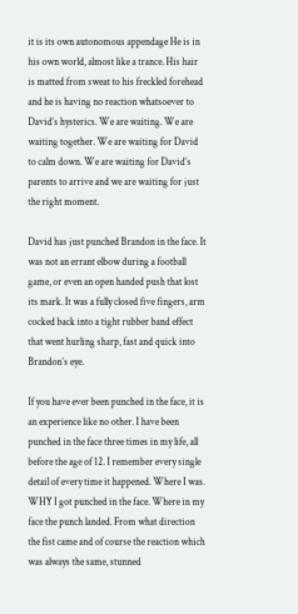it is its own autonomous appendage He is in his own world, almost like a trance. His hair is matted from sweat to his freckled forehead and he is having no reaction whatsoever to David’s hysterics. We are waiting. We are waiting together. We are waiting for David to calm down. We are waiting for David’s parents to arrive and we are waiting for just the right moment.

David has just punched Brandon in the face. It was not an errant elbow during a football game, or even an open handed push that lost its mark. It was a fully closed five fingers, arm cocked back into a tight rubber band effect that went hurling sharp, fast and quick into Brandon’s eye.

If you have ever been punched in the face, it is an experience like no other. I have been punched in the face three times in my life, all before the age of 12. I remember every single detail of every time it happened. Where I was. WHY I got punched in the face. Where in my face the punch landed. From what direction the fist came and of course the reaction which was always the same, stunned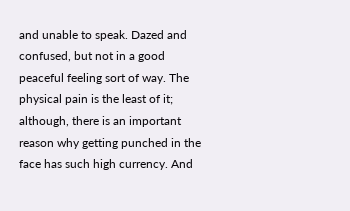and unable to speak. Dazed and confused, but not in a good peaceful feeling sort of way. The physical pain is the least of it; although, there is an important reason why getting punched in the face has such high currency. And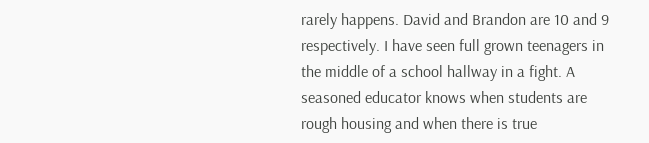rarely happens. David and Brandon are 10 and 9 respectively. I have seen full grown teenagers in the middle of a school hallway in a fight. A seasoned educator knows when students are rough housing and when there is true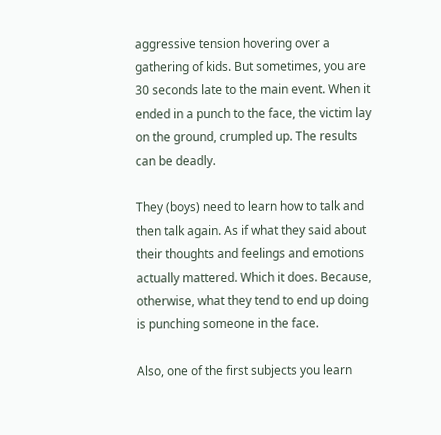aggressive tension hovering over a gathering of kids. But sometimes, you are 30 seconds late to the main event. When it ended in a punch to the face, the victim lay on the ground, crumpled up. The results can be deadly.

They (boys) need to learn how to talk and then talk again. As if what they said about their thoughts and feelings and emotions actually mattered. Which it does. Because, otherwise, what they tend to end up doing is punching someone in the face.

Also, one of the first subjects you learn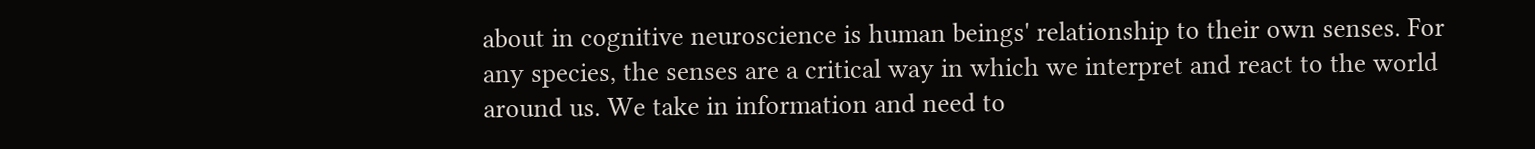about in cognitive neuroscience is human beings' relationship to their own senses. For any species, the senses are a critical way in which we interpret and react to the world around us. We take in information and need to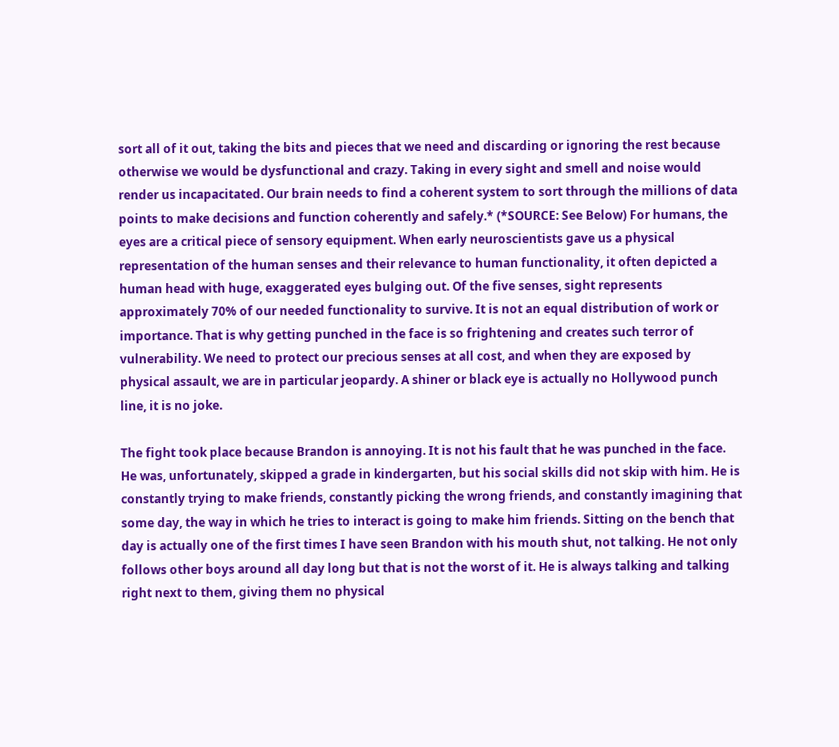sort all of it out, taking the bits and pieces that we need and discarding or ignoring the rest because otherwise we would be dysfunctional and crazy. Taking in every sight and smell and noise would render us incapacitated. Our brain needs to find a coherent system to sort through the millions of data points to make decisions and function coherently and safely.* (*SOURCE: See Below) For humans, the eyes are a critical piece of sensory equipment. When early neuroscientists gave us a physical representation of the human senses and their relevance to human functionality, it often depicted a human head with huge, exaggerated eyes bulging out. Of the five senses, sight represents approximately 70% of our needed functionality to survive. It is not an equal distribution of work or importance. That is why getting punched in the face is so frightening and creates such terror of vulnerability. We need to protect our precious senses at all cost, and when they are exposed by physical assault, we are in particular jeopardy. A shiner or black eye is actually no Hollywood punch line, it is no joke.

The fight took place because Brandon is annoying. It is not his fault that he was punched in the face. He was, unfortunately, skipped a grade in kindergarten, but his social skills did not skip with him. He is constantly trying to make friends, constantly picking the wrong friends, and constantly imagining that some day, the way in which he tries to interact is going to make him friends. Sitting on the bench that day is actually one of the first times I have seen Brandon with his mouth shut, not talking. He not only follows other boys around all day long but that is not the worst of it. He is always talking and talking right next to them, giving them no physical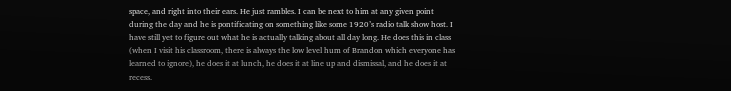space, and right into their ears. He just rambles. I can be next to him at any given point during the day and he is pontificating on something like some 1920’s radio talk show host. I have still yet to figure out what he is actually talking about all day long. He does this in class (when I visit his classroom, there is always the low level hum of Brandon which everyone has learned to ignore), he does it at lunch, he does it at line up and dismissal, and he does it at recess.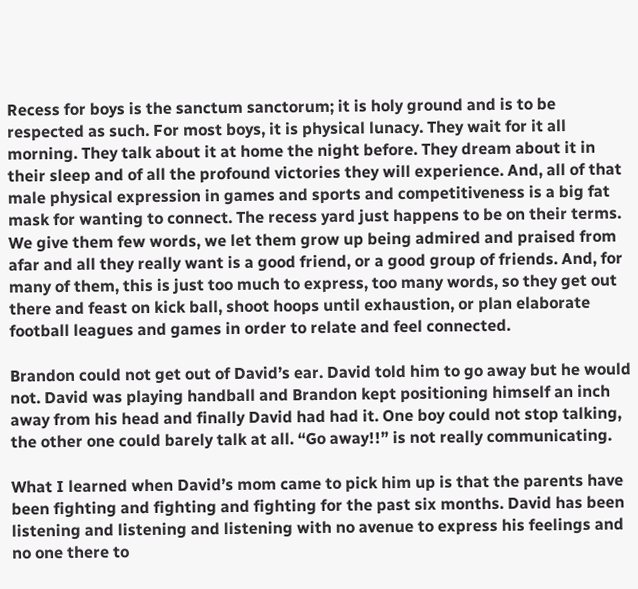Recess for boys is the sanctum sanctorum; it is holy ground and is to be respected as such. For most boys, it is physical lunacy. They wait for it all morning. They talk about it at home the night before. They dream about it in their sleep and of all the profound victories they will experience. And, all of that male physical expression in games and sports and competitiveness is a big fat mask for wanting to connect. The recess yard just happens to be on their terms. We give them few words, we let them grow up being admired and praised from afar and all they really want is a good friend, or a good group of friends. And, for many of them, this is just too much to express, too many words, so they get out there and feast on kick ball, shoot hoops until exhaustion, or plan elaborate football leagues and games in order to relate and feel connected.

Brandon could not get out of David’s ear. David told him to go away but he would not. David was playing handball and Brandon kept positioning himself an inch away from his head and finally David had had it. One boy could not stop talking, the other one could barely talk at all. “Go away!!” is not really communicating.

What I learned when David’s mom came to pick him up is that the parents have been fighting and fighting and fighting for the past six months. David has been listening and listening and listening with no avenue to express his feelings and no one there to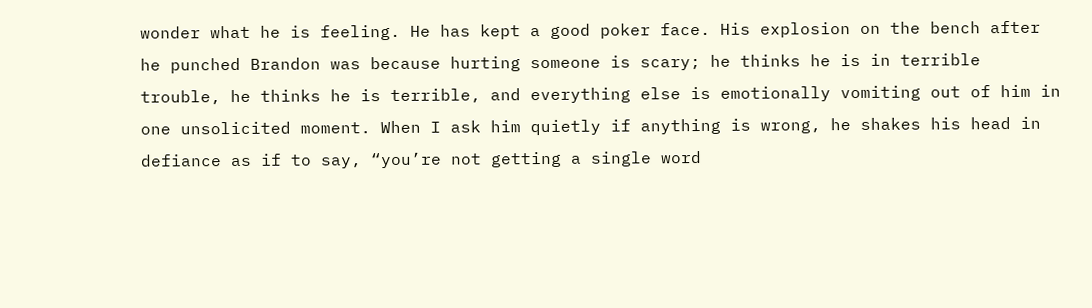wonder what he is feeling. He has kept a good poker face. His explosion on the bench after he punched Brandon was because hurting someone is scary; he thinks he is in terrible trouble, he thinks he is terrible, and everything else is emotionally vomiting out of him in one unsolicited moment. When I ask him quietly if anything is wrong, he shakes his head in defiance as if to say, “you’re not getting a single word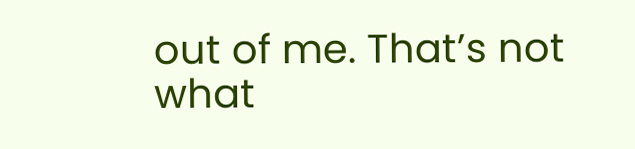out of me. That’s not what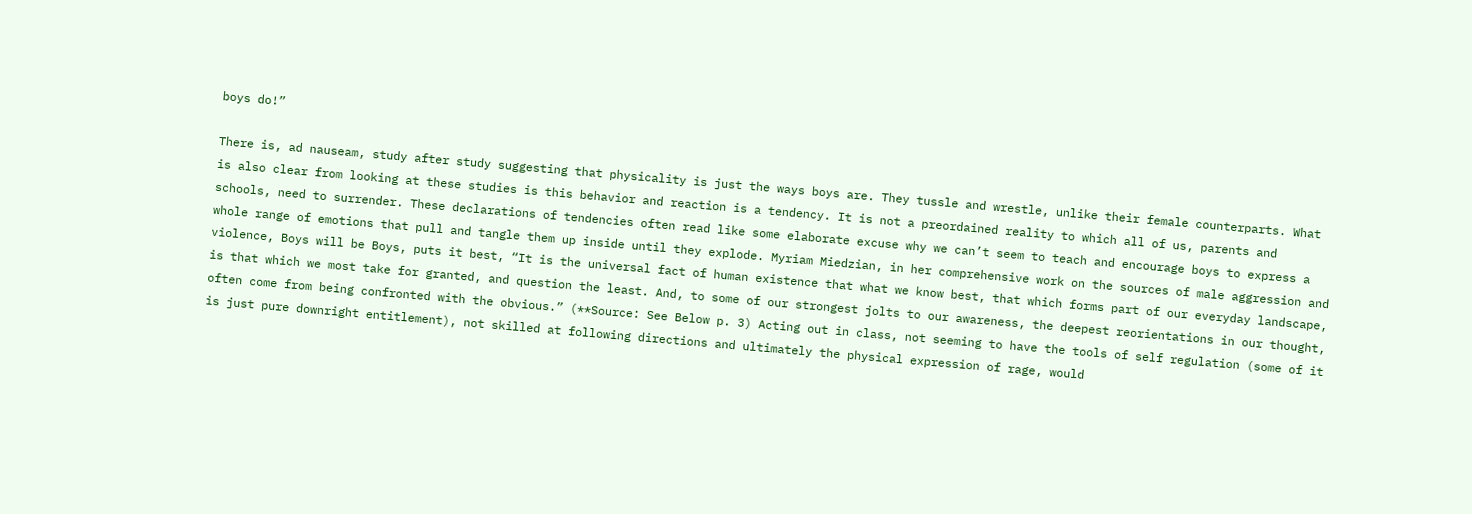boys do!”

There is, ad nauseam, study after study suggesting that physicality is just the ways boys are. They tussle and wrestle, unlike their female counterparts. What is also clear from looking at these studies is this behavior and reaction is a tendency. It is not a preordained reality to which all of us, parents and schools, need to surrender. These declarations of tendencies often read like some elaborate excuse why we can’t seem to teach and encourage boys to express a whole range of emotions that pull and tangle them up inside until they explode. Myriam Miedzian, in her comprehensive work on the sources of male aggression and violence, Boys will be Boys, puts it best, “It is the universal fact of human existence that what we know best, that which forms part of our everyday landscape, is that which we most take for granted, and question the least. And, to some of our strongest jolts to our awareness, the deepest reorientations in our thought, often come from being confronted with the obvious.” (**Source: See Below p. 3) Acting out in class, not seeming to have the tools of self regulation (some of it is just pure downright entitlement), not skilled at following directions and ultimately the physical expression of rage, would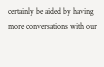certainly be aided by having more conversations with our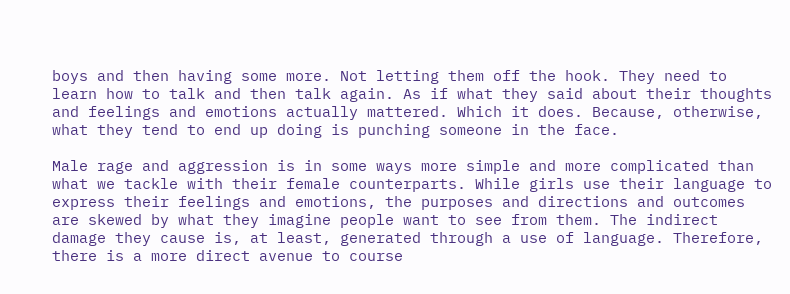boys and then having some more. Not letting them off the hook. They need to learn how to talk and then talk again. As if what they said about their thoughts and feelings and emotions actually mattered. Which it does. Because, otherwise, what they tend to end up doing is punching someone in the face.

Male rage and aggression is in some ways more simple and more complicated than what we tackle with their female counterparts. While girls use their language to express their feelings and emotions, the purposes and directions and outcomes are skewed by what they imagine people want to see from them. The indirect damage they cause is, at least, generated through a use of language. Therefore, there is a more direct avenue to course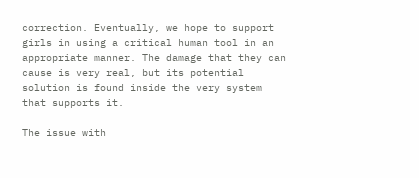correction. Eventually, we hope to support girls in using a critical human tool in an appropriate manner. The damage that they can cause is very real, but its potential solution is found inside the very system that supports it.

The issue with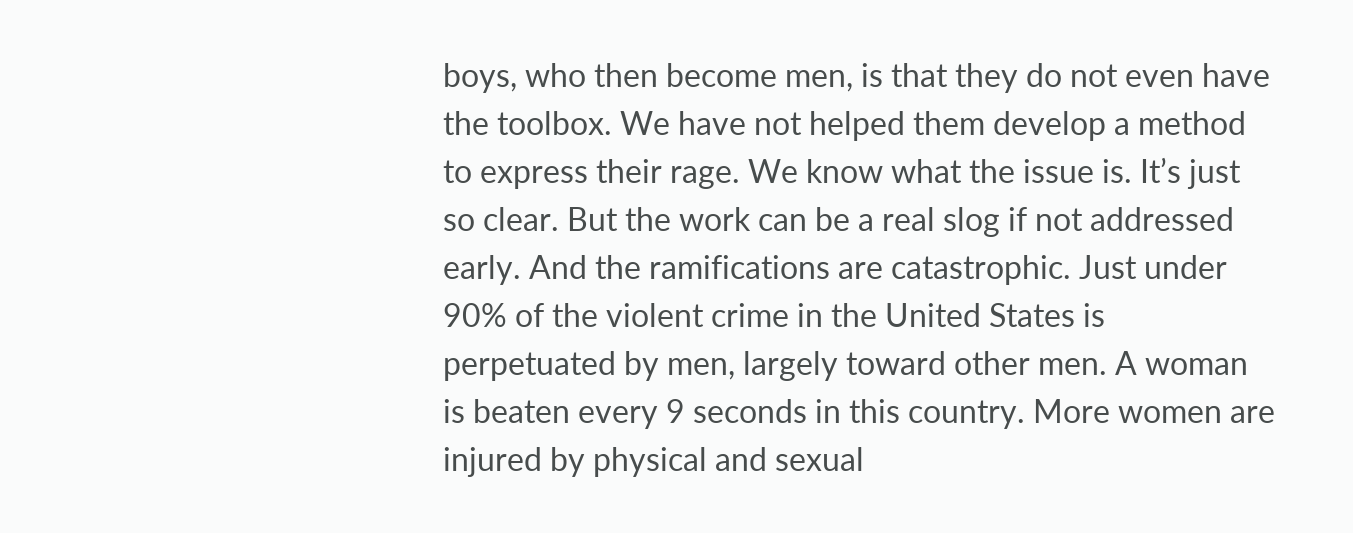boys, who then become men, is that they do not even have the toolbox. We have not helped them develop a method to express their rage. We know what the issue is. It’s just so clear. But the work can be a real slog if not addressed early. And the ramifications are catastrophic. Just under 90% of the violent crime in the United States is perpetuated by men, largely toward other men. A woman is beaten every 9 seconds in this country. More women are injured by physical and sexual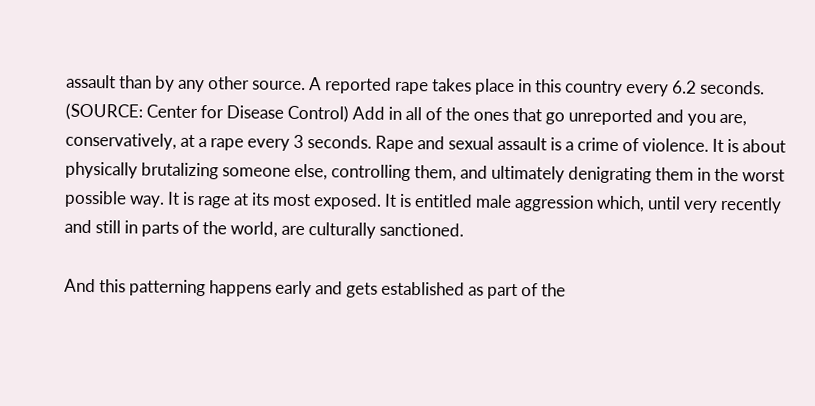assault than by any other source. A reported rape takes place in this country every 6.2 seconds. (SOURCE: Center for Disease Control) Add in all of the ones that go unreported and you are, conservatively, at a rape every 3 seconds. Rape and sexual assault is a crime of violence. It is about physically brutalizing someone else, controlling them, and ultimately denigrating them in the worst possible way. It is rage at its most exposed. It is entitled male aggression which, until very recently and still in parts of the world, are culturally sanctioned.

And this patterning happens early and gets established as part of the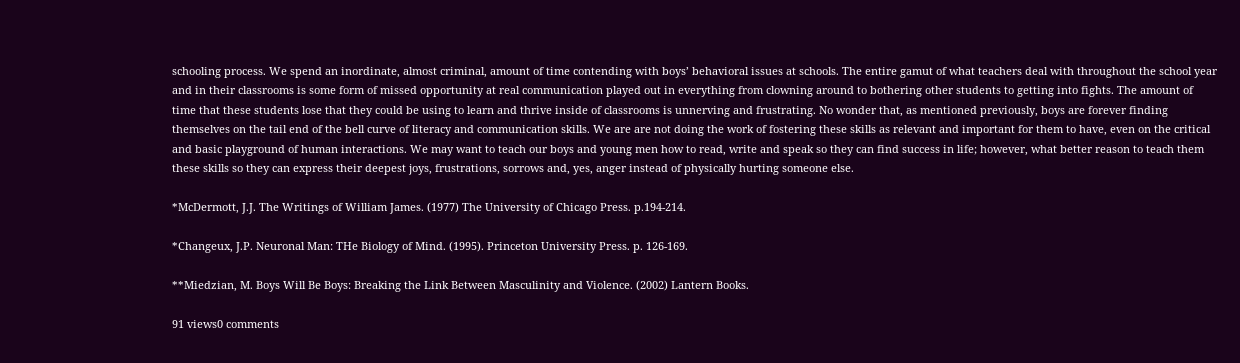schooling process. We spend an inordinate, almost criminal, amount of time contending with boys’ behavioral issues at schools. The entire gamut of what teachers deal with throughout the school year and in their classrooms is some form of missed opportunity at real communication played out in everything from clowning around to bothering other students to getting into fights. The amount of time that these students lose that they could be using to learn and thrive inside of classrooms is unnerving and frustrating. No wonder that, as mentioned previously, boys are forever finding themselves on the tail end of the bell curve of literacy and communication skills. We are are not doing the work of fostering these skills as relevant and important for them to have, even on the critical and basic playground of human interactions. We may want to teach our boys and young men how to read, write and speak so they can find success in life; however, what better reason to teach them these skills so they can express their deepest joys, frustrations, sorrows and, yes, anger instead of physically hurting someone else.

*McDermott, J.J. The Writings of William James. (1977) The University of Chicago Press. p.194-214.

*Changeux, J.P. Neuronal Man: THe Biology of Mind. (1995). Princeton University Press. p. 126-169.

**Miedzian, M. Boys Will Be Boys: Breaking the Link Between Masculinity and Violence. (2002) Lantern Books.

91 views0 comments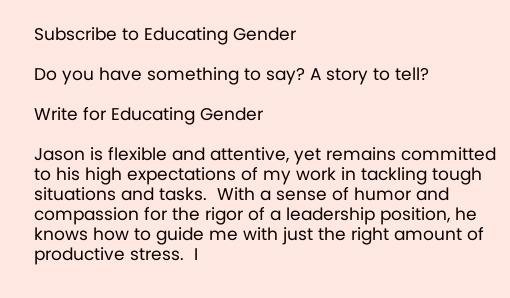Subscribe to Educating Gender

Do you have something to say? A story to tell?

Write for Educating Gender

Jason is flexible and attentive, yet remains committed to his high expectations of my work in tackling tough situations and tasks.  With a sense of humor and compassion for the rigor of a leadership position, he knows how to guide me with just the right amount of productive stress.  I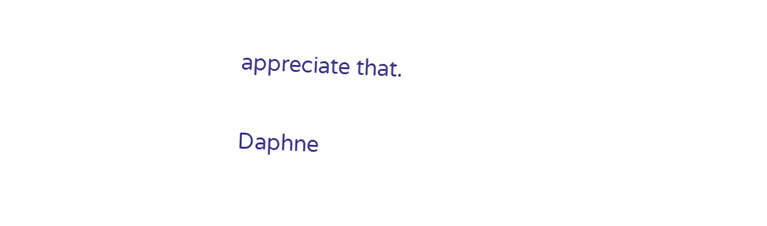appreciate that.

Daphne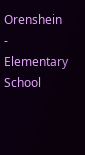Orenshein - Elementary School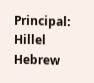Principal: Hillel Hebrew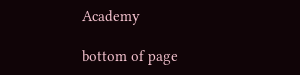Academy

bottom of page